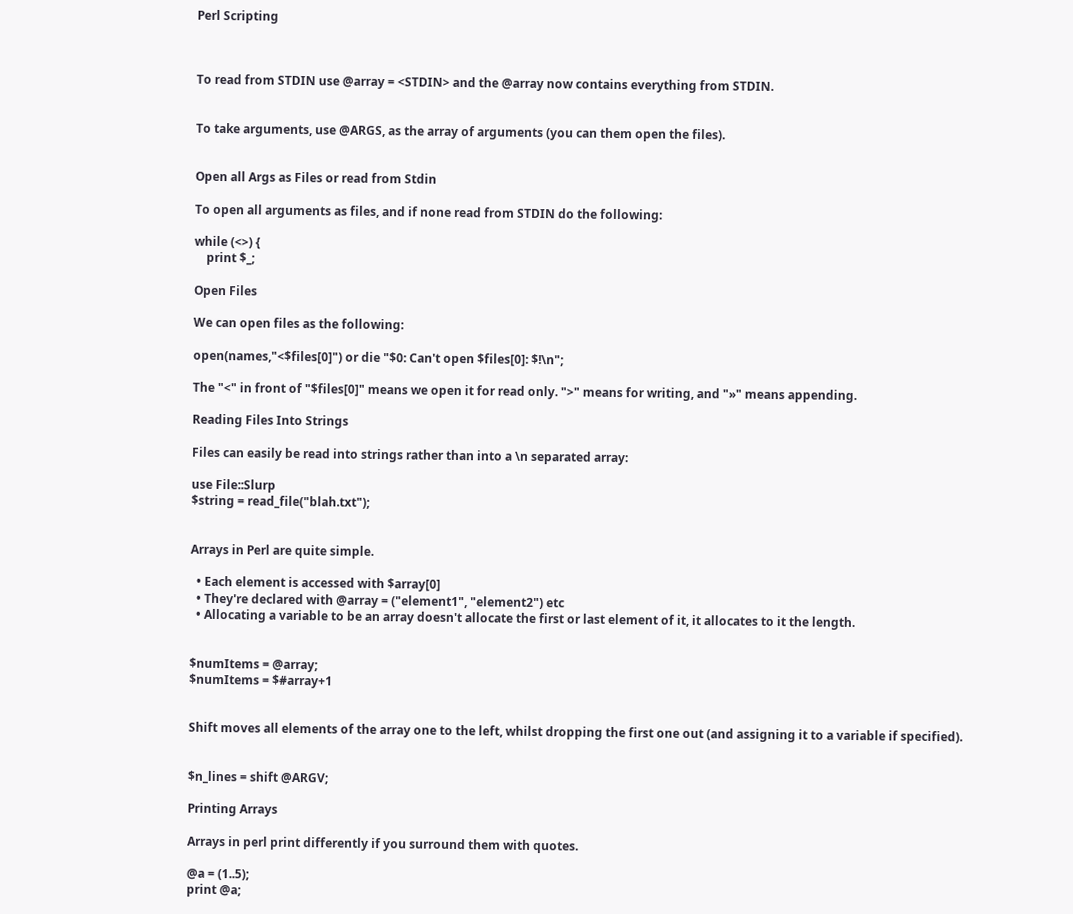Perl Scripting



To read from STDIN use @array = <STDIN> and the @array now contains everything from STDIN.


To take arguments, use @ARGS, as the array of arguments (you can them open the files).


Open all Args as Files or read from Stdin

To open all arguments as files, and if none read from STDIN do the following:

while (<>) {
    print $_;

Open Files

We can open files as the following:

open(names,"<$files[0]") or die "$0: Can't open $files[0]: $!\n";

The "<" in front of "$files[0]" means we open it for read only. ">" means for writing, and "»" means appending.

Reading Files Into Strings

Files can easily be read into strings rather than into a \n separated array:

use File::Slurp
$string = read_file("blah.txt");


Arrays in Perl are quite simple.

  • Each element is accessed with $array[0]
  • They're declared with @array = ("element1", "element2") etc
  • Allocating a variable to be an array doesn't allocate the first or last element of it, it allocates to it the length.


$numItems = @array;
$numItems = $#array+1


Shift moves all elements of the array one to the left, whilst dropping the first one out (and assigning it to a variable if specified).


$n_lines = shift @ARGV;

Printing Arrays

Arrays in perl print differently if you surround them with quotes.

@a = (1..5);
print @a;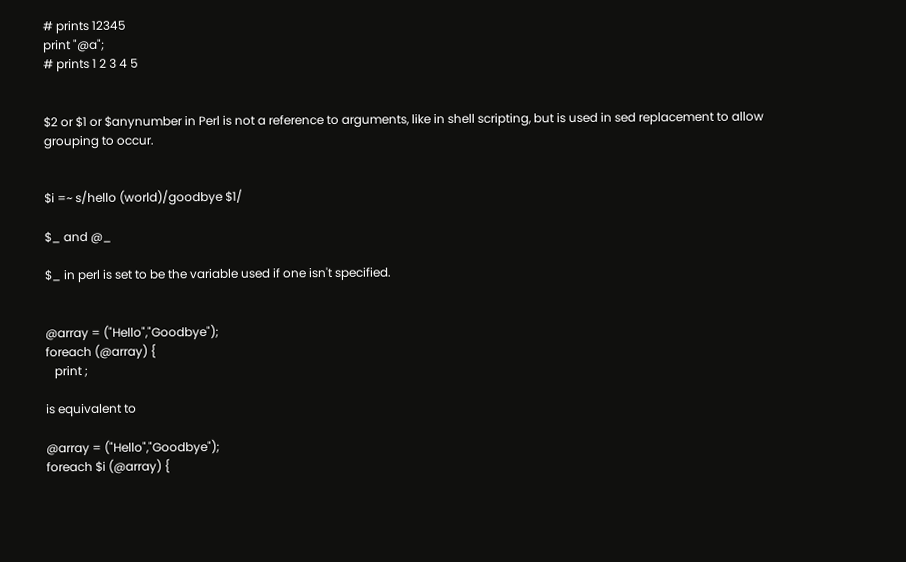# prints 12345
print "@a";
# prints 1 2 3 4 5


$2 or $1 or $anynumber in Perl is not a reference to arguments, like in shell scripting, but is used in sed replacement to allow grouping to occur.


$i =~ s/hello (world)/goodbye $1/

$_ and @_

$_ in perl is set to be the variable used if one isn't specified.


@array = ("Hello","Goodbye");
foreach (@array) {
   print ;

is equivalent to

@array = ("Hello","Goodbye");
foreach $i (@array) {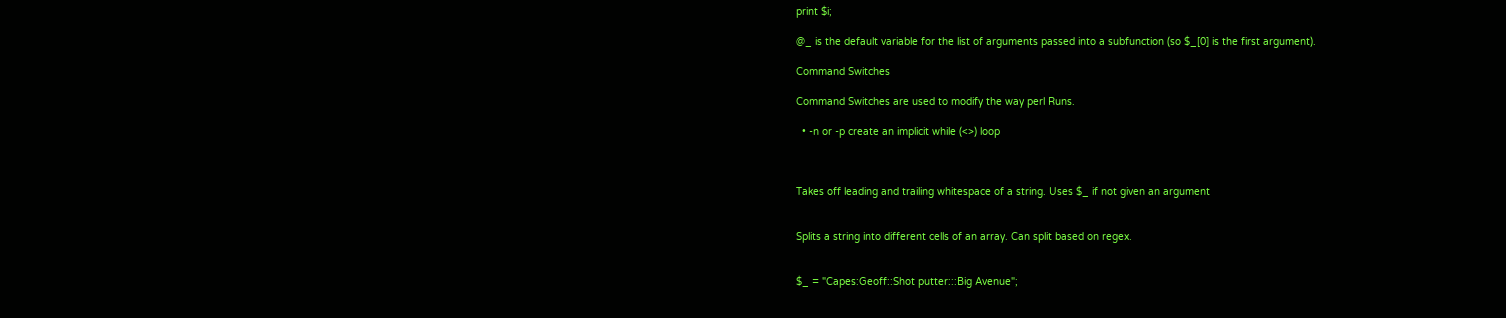print $i;

@_ is the default variable for the list of arguments passed into a subfunction (so $_[0] is the first argument).

Command Switches

Command Switches are used to modify the way perl Runs.

  • -n or -p create an implicit while (<>) loop



Takes off leading and trailing whitespace of a string. Uses $_ if not given an argument


Splits a string into different cells of an array. Can split based on regex.


$_ = "Capes:Geoff::Shot putter:::Big Avenue";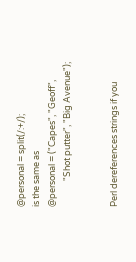@personal = split(/:+/);
is the same as
@personal = ("Capes", "Geoff",
             "Shot putter", "Big Avenue");


Perl dereferences strings if you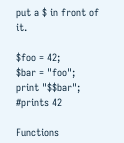put a $ in front of it.

$foo = 42;
$bar = "foo";
print "$$bar";
#prints 42

Functions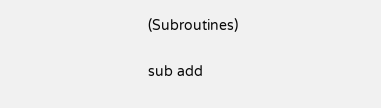(Subroutines)

sub add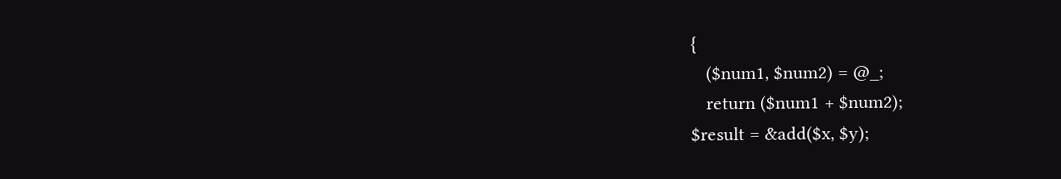{
   ($num1, $num2) = @_;
   return ($num1 + $num2);
$result = &add($x, $y);